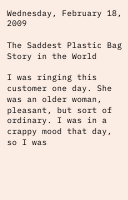Wednesday, February 18, 2009

The Saddest Plastic Bag Story in the World

I was ringing this customer one day. She was an older woman, pleasant, but sort of ordinary. I was in a crappy mood that day, so I was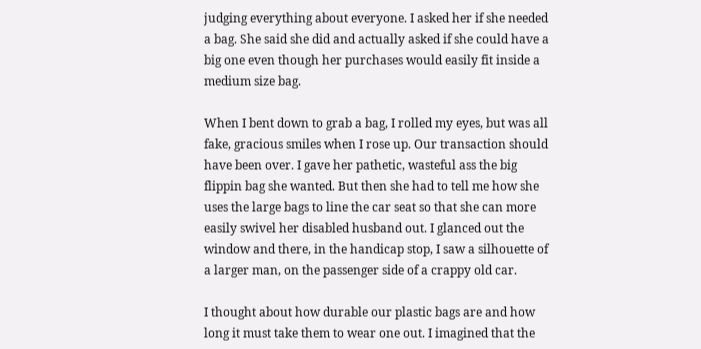judging everything about everyone. I asked her if she needed a bag. She said she did and actually asked if she could have a big one even though her purchases would easily fit inside a medium size bag.

When I bent down to grab a bag, I rolled my eyes, but was all fake, gracious smiles when I rose up. Our transaction should have been over. I gave her pathetic, wasteful ass the big flippin bag she wanted. But then she had to tell me how she uses the large bags to line the car seat so that she can more easily swivel her disabled husband out. I glanced out the window and there, in the handicap stop, I saw a silhouette of a larger man, on the passenger side of a crappy old car.

I thought about how durable our plastic bags are and how long it must take them to wear one out. I imagined that the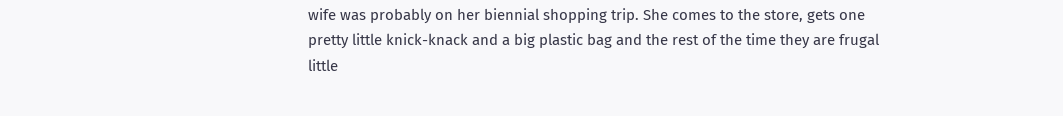wife was probably on her biennial shopping trip. She comes to the store, gets one pretty little knick-knack and a big plastic bag and the rest of the time they are frugal little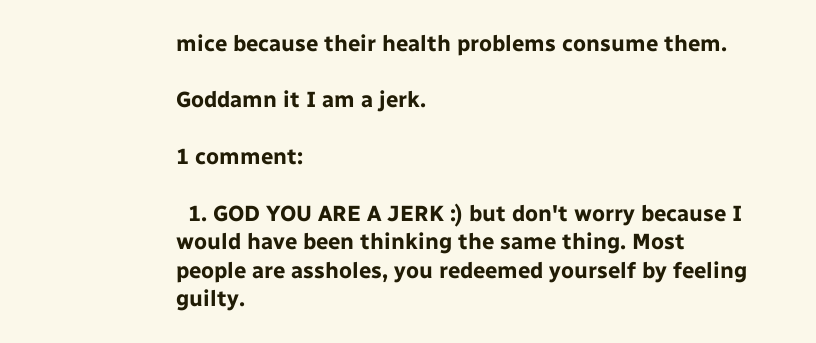mice because their health problems consume them.

Goddamn it I am a jerk.

1 comment:

  1. GOD YOU ARE A JERK :) but don't worry because I would have been thinking the same thing. Most people are assholes, you redeemed yourself by feeling guilty.